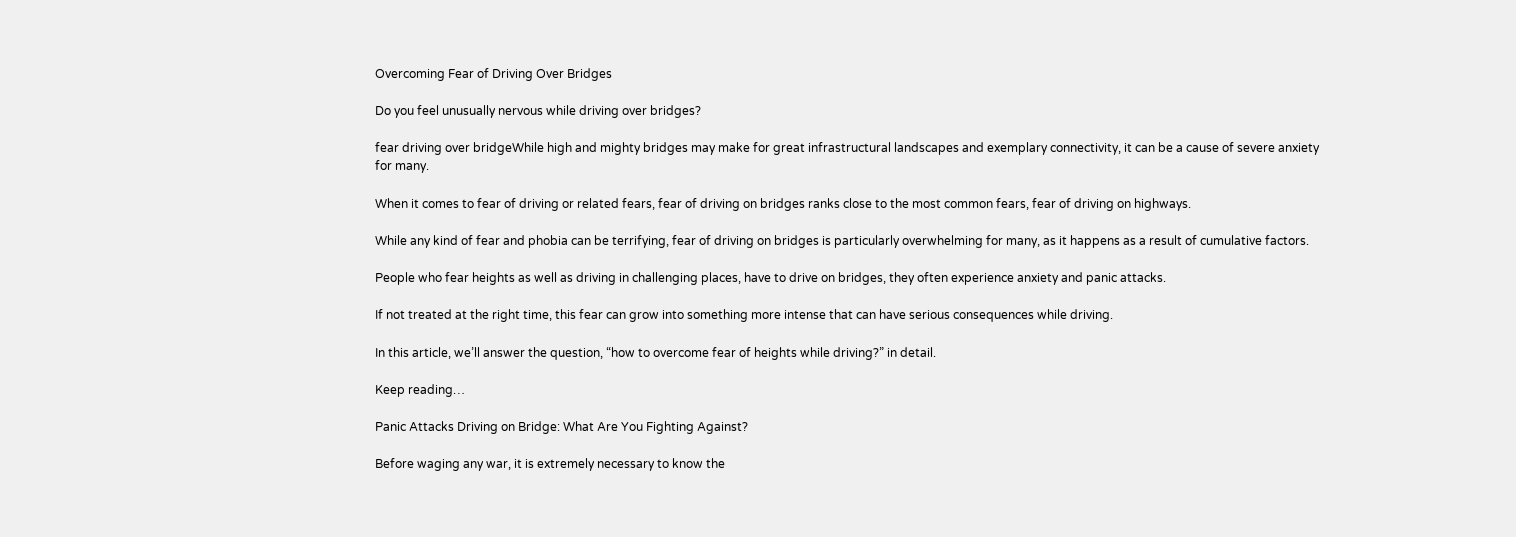Overcoming Fear of Driving Over Bridges

Do you feel unusually nervous while driving over bridges?

fear driving over bridgeWhile high and mighty bridges may make for great infrastructural landscapes and exemplary connectivity, it can be a cause of severe anxiety for many.

When it comes to fear of driving or related fears, fear of driving on bridges ranks close to the most common fears, fear of driving on highways.

While any kind of fear and phobia can be terrifying, fear of driving on bridges is particularly overwhelming for many, as it happens as a result of cumulative factors.

People who fear heights as well as driving in challenging places, have to drive on bridges, they often experience anxiety and panic attacks.

If not treated at the right time, this fear can grow into something more intense that can have serious consequences while driving.

In this article, we’ll answer the question, “how to overcome fear of heights while driving?” in detail.

Keep reading…

Panic Attacks Driving on Bridge: What Are You Fighting Against?

Before waging any war, it is extremely necessary to know the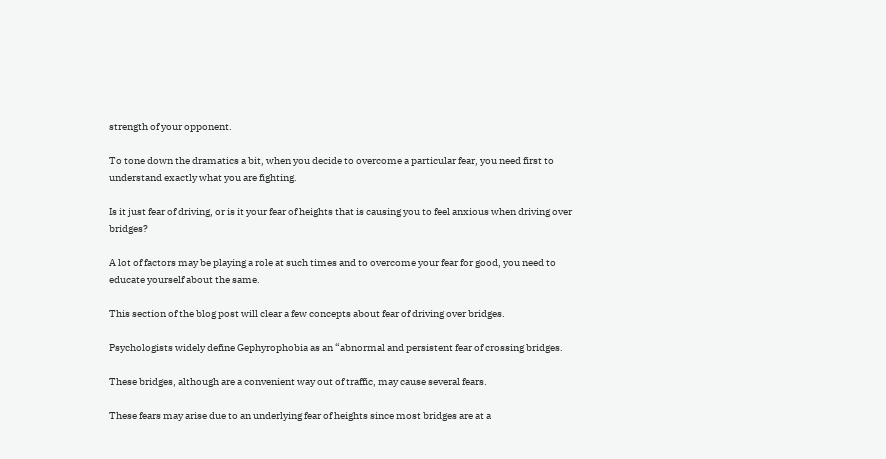strength of your opponent.

To tone down the dramatics a bit, when you decide to overcome a particular fear, you need first to understand exactly what you are fighting.

Is it just fear of driving, or is it your fear of heights that is causing you to feel anxious when driving over bridges?

A lot of factors may be playing a role at such times and to overcome your fear for good, you need to educate yourself about the same.

This section of the blog post will clear a few concepts about fear of driving over bridges.

Psychologists widely define Gephyrophobia as an “abnormal and persistent fear of crossing bridges.

These bridges, although are a convenient way out of traffic, may cause several fears.

These fears may arise due to an underlying fear of heights since most bridges are at a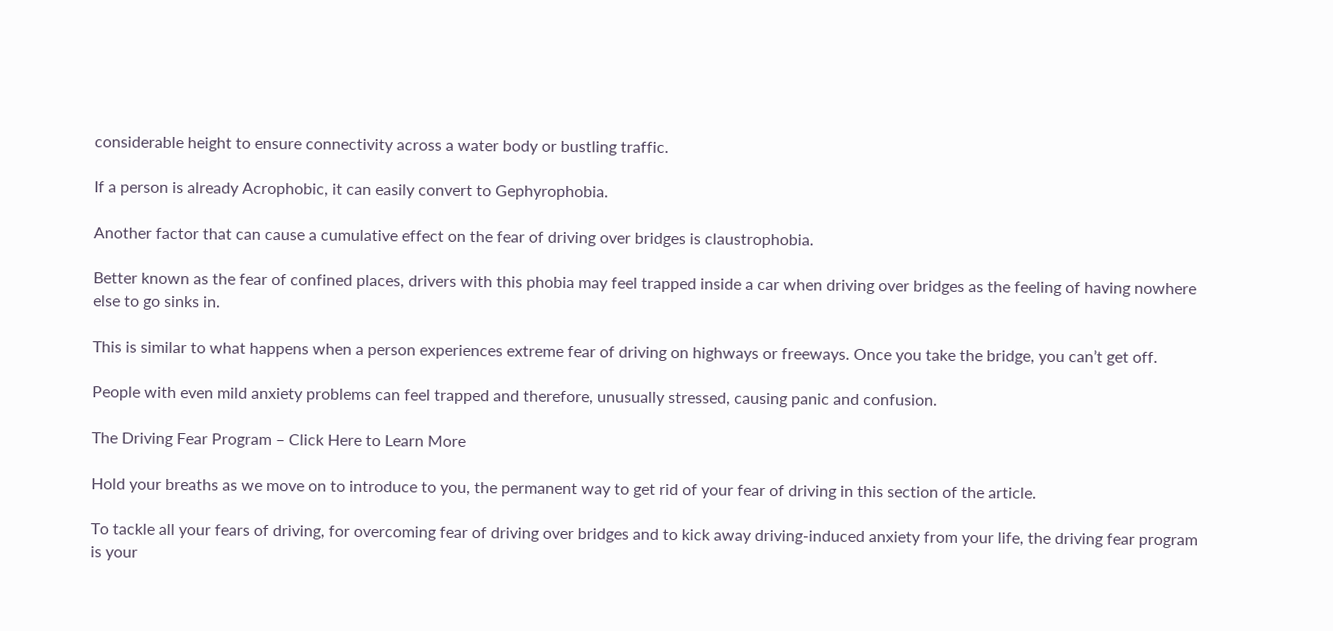considerable height to ensure connectivity across a water body or bustling traffic.

If a person is already Acrophobic, it can easily convert to Gephyrophobia.

Another factor that can cause a cumulative effect on the fear of driving over bridges is claustrophobia.

Better known as the fear of confined places, drivers with this phobia may feel trapped inside a car when driving over bridges as the feeling of having nowhere else to go sinks in.

This is similar to what happens when a person experiences extreme fear of driving on highways or freeways. Once you take the bridge, you can’t get off.

People with even mild anxiety problems can feel trapped and therefore, unusually stressed, causing panic and confusion.

The Driving Fear Program – Click Here to Learn More

Hold your breaths as we move on to introduce to you, the permanent way to get rid of your fear of driving in this section of the article.

To tackle all your fears of driving, for overcoming fear of driving over bridges and to kick away driving-induced anxiety from your life, the driving fear program is your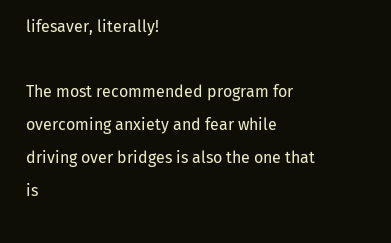lifesaver, literally!

The most recommended program for overcoming anxiety and fear while driving over bridges is also the one that is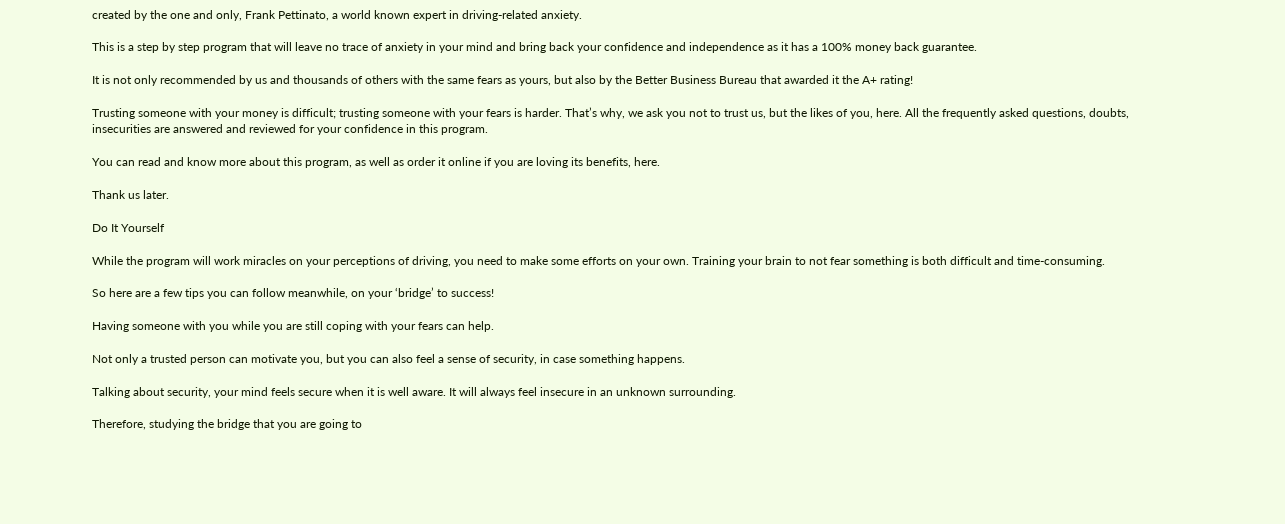created by the one and only, Frank Pettinato, a world known expert in driving-related anxiety.

This is a step by step program that will leave no trace of anxiety in your mind and bring back your confidence and independence as it has a 100% money back guarantee.

It is not only recommended by us and thousands of others with the same fears as yours, but also by the Better Business Bureau that awarded it the A+ rating!

Trusting someone with your money is difficult; trusting someone with your fears is harder. That’s why, we ask you not to trust us, but the likes of you, here. All the frequently asked questions, doubts, insecurities are answered and reviewed for your confidence in this program.

You can read and know more about this program, as well as order it online if you are loving its benefits, here.

Thank us later.

Do It Yourself

While the program will work miracles on your perceptions of driving, you need to make some efforts on your own. Training your brain to not fear something is both difficult and time-consuming.

So here are a few tips you can follow meanwhile, on your ‘bridge’ to success!

Having someone with you while you are still coping with your fears can help.

Not only a trusted person can motivate you, but you can also feel a sense of security, in case something happens.

Talking about security, your mind feels secure when it is well aware. It will always feel insecure in an unknown surrounding.

Therefore, studying the bridge that you are going to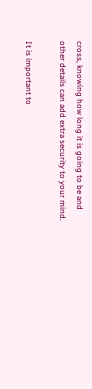cross, knowing how long it is going to be and other details can add extra security to your mind.

It is important to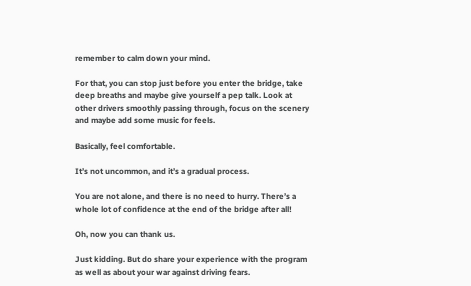remember to calm down your mind.

For that, you can stop just before you enter the bridge, take deep breaths and maybe give yourself a pep talk. Look at other drivers smoothly passing through, focus on the scenery and maybe add some music for feels.

Basically, feel comfortable.

It’s not uncommon, and it’s a gradual process.

You are not alone, and there is no need to hurry. There’s a whole lot of confidence at the end of the bridge after all!

Oh, now you can thank us.

Just kidding. But do share your experience with the program as well as about your war against driving fears.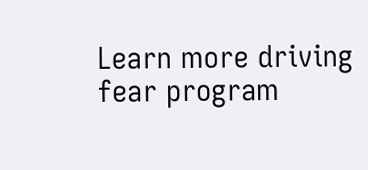Learn more driving fear program